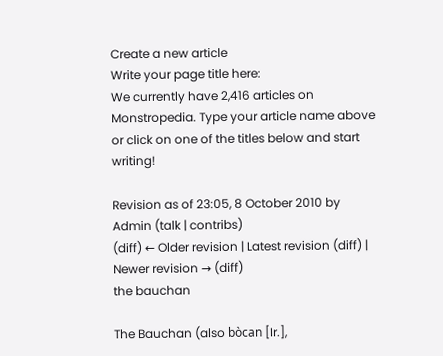Create a new article
Write your page title here:
We currently have 2,416 articles on Monstropedia. Type your article name above or click on one of the titles below and start writing!

Revision as of 23:05, 8 October 2010 by Admin (talk | contribs)
(diff) ← Older revision | Latest revision (diff) | Newer revision → (diff)
the bauchan

The Bauchan (also bòcan [Ir.],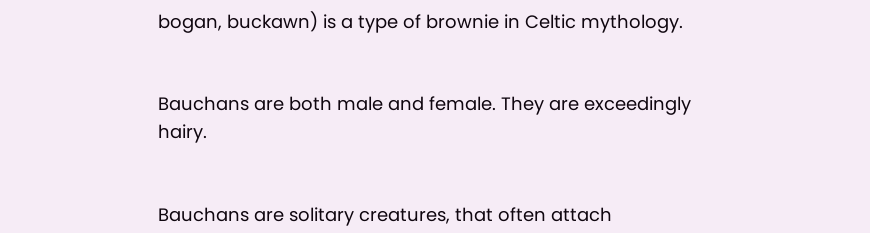bogan, buckawn) is a type of brownie in Celtic mythology.


Bauchans are both male and female. They are exceedingly hairy.


Bauchans are solitary creatures, that often attach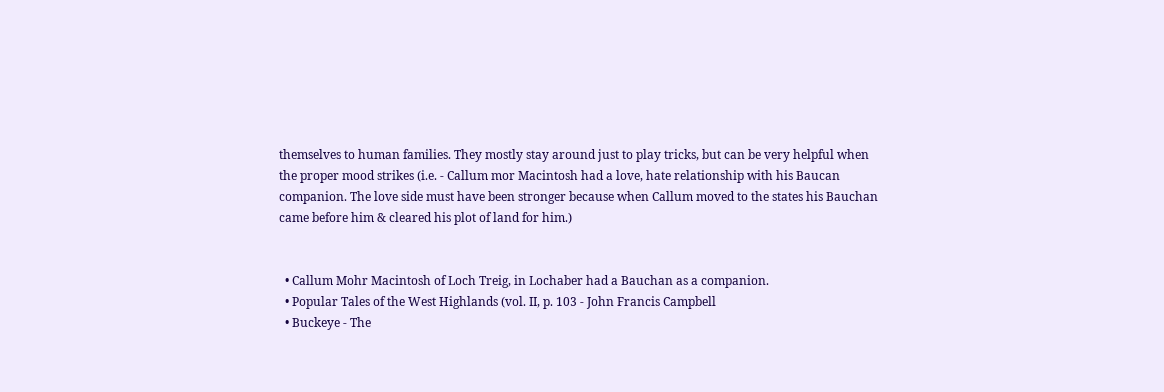themselves to human families. They mostly stay around just to play tricks, but can be very helpful when the proper mood strikes (i.e. - Callum mor Macintosh had a love, hate relationship with his Baucan companion. The love side must have been stronger because when Callum moved to the states his Bauchan came before him & cleared his plot of land for him.)


  • Callum Mohr Macintosh of Loch Treig, in Lochaber had a Bauchan as a companion.
  • Popular Tales of the West Highlands (vol. II, p. 103 - John Francis Campbell
  • Buckeye - The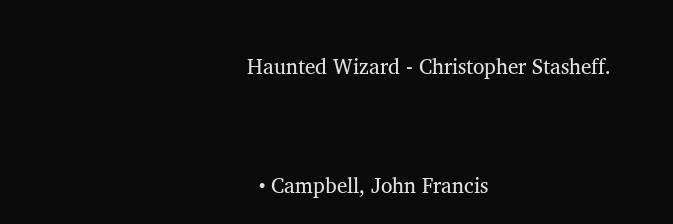Haunted Wizard - Christopher Stasheff.


  • Campbell, John Francis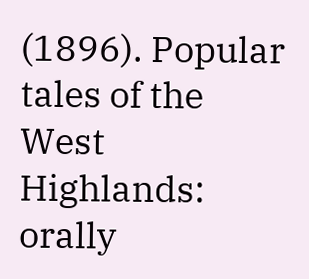(1896). Popular tales of the West Highlands: orally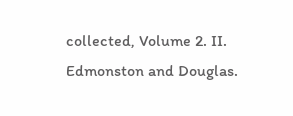collected, Volume 2. II. Edmonston and Douglas.